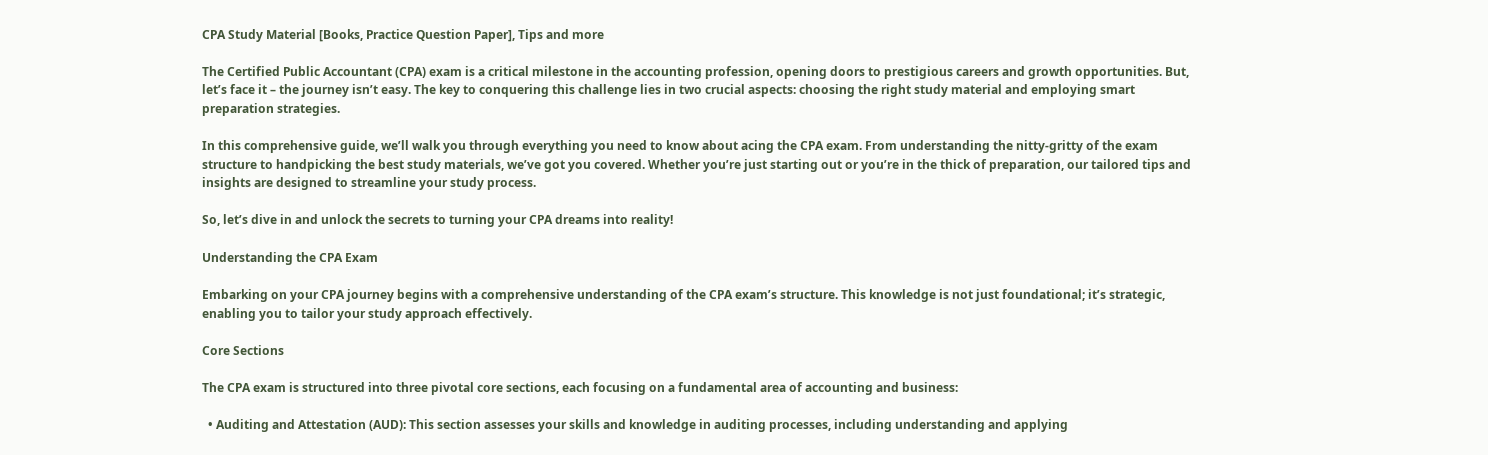CPA Study Material [Books, Practice Question Paper], Tips and more

The Certified Public Accountant (CPA) exam is a critical milestone in the accounting profession, opening doors to prestigious careers and growth opportunities. But, let’s face it – the journey isn’t easy. The key to conquering this challenge lies in two crucial aspects: choosing the right study material and employing smart preparation strategies.

In this comprehensive guide, we’ll walk you through everything you need to know about acing the CPA exam. From understanding the nitty-gritty of the exam structure to handpicking the best study materials, we’ve got you covered. Whether you’re just starting out or you’re in the thick of preparation, our tailored tips and insights are designed to streamline your study process.

So, let’s dive in and unlock the secrets to turning your CPA dreams into reality!

Understanding the CPA Exam

Embarking on your CPA journey begins with a comprehensive understanding of the CPA exam’s structure. This knowledge is not just foundational; it’s strategic, enabling you to tailor your study approach effectively.

Core Sections

The CPA exam is structured into three pivotal core sections, each focusing on a fundamental area of accounting and business:

  • Auditing and Attestation (AUD): This section assesses your skills and knowledge in auditing processes, including understanding and applying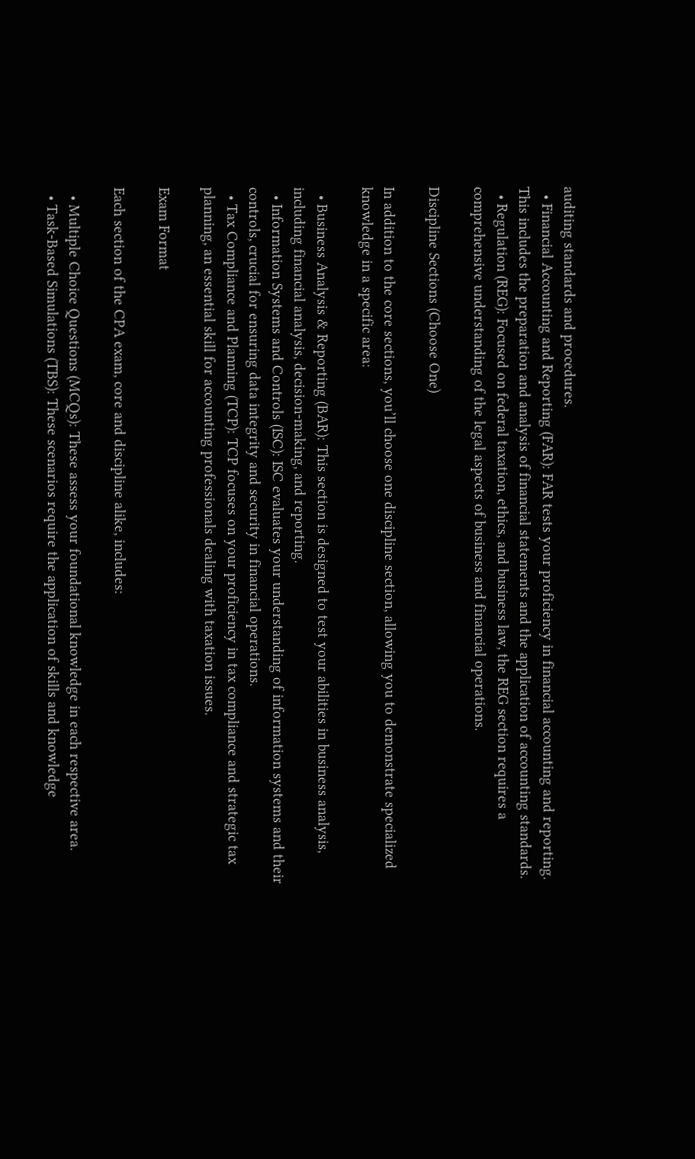auditing standards and procedures.
  • Financial Accounting and Reporting (FAR): FAR tests your proficiency in financial accounting and reporting. This includes the preparation and analysis of financial statements and the application of accounting standards.
  • Regulation (REG): Focused on federal taxation, ethics, and business law, the REG section requires a comprehensive understanding of the legal aspects of business and financial operations.

Discipline Sections (Choose One)

In addition to the core sections, you’ll choose one discipline section, allowing you to demonstrate specialized knowledge in a specific area:

  • Business Analysis & Reporting (BAR): This section is designed to test your abilities in business analysis, including financial analysis, decision-making, and reporting.
  • Information Systems and Controls (ISC): ISC evaluates your understanding of information systems and their controls, crucial for ensuring data integrity and security in financial operations.
  • Tax Compliance and Planning (TCP): TCP focuses on your proficiency in tax compliance and strategic tax planning, an essential skill for accounting professionals dealing with taxation issues.

Exam Format

Each section of the CPA exam, core and discipline alike, includes:

  • Multiple Choice Questions (MCQs): These assess your foundational knowledge in each respective area.
  • Task-Based Simulations (TBS): These scenarios require the application of skills and knowledge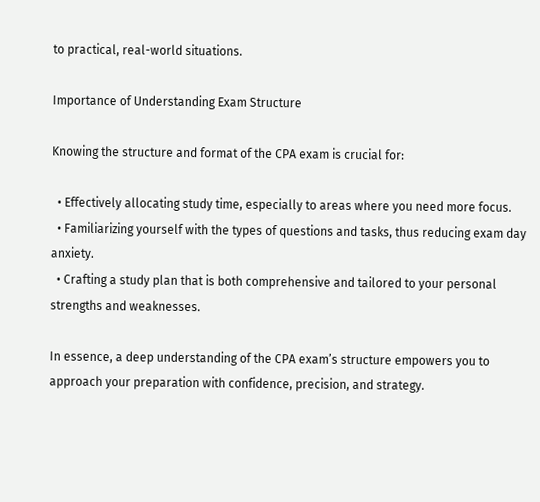to practical, real-world situations.

Importance of Understanding Exam Structure

Knowing the structure and format of the CPA exam is crucial for:

  • Effectively allocating study time, especially to areas where you need more focus.
  • Familiarizing yourself with the types of questions and tasks, thus reducing exam day anxiety.
  • Crafting a study plan that is both comprehensive and tailored to your personal strengths and weaknesses.

In essence, a deep understanding of the CPA exam’s structure empowers you to approach your preparation with confidence, precision, and strategy.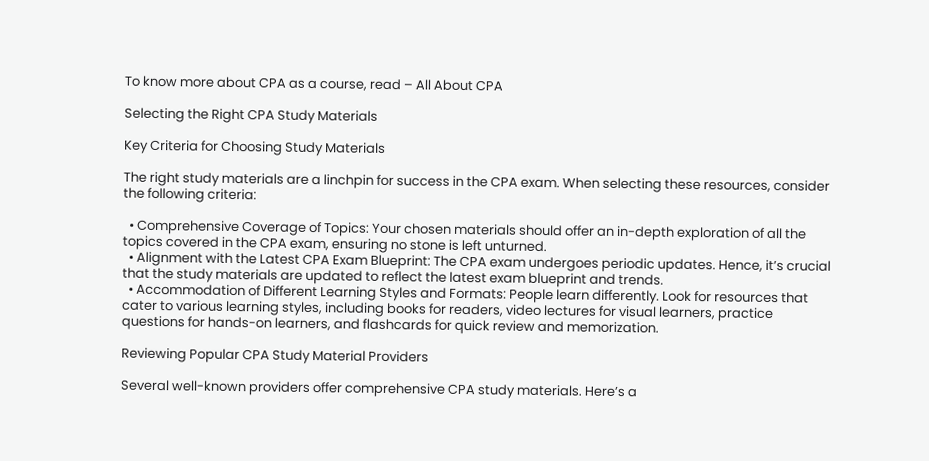To know more about CPA as a course, read – All About CPA

Selecting the Right CPA Study Materials

Key Criteria for Choosing Study Materials

The right study materials are a linchpin for success in the CPA exam. When selecting these resources, consider the following criteria:

  • Comprehensive Coverage of Topics: Your chosen materials should offer an in-depth exploration of all the topics covered in the CPA exam, ensuring no stone is left unturned.
  • Alignment with the Latest CPA Exam Blueprint: The CPA exam undergoes periodic updates. Hence, it’s crucial that the study materials are updated to reflect the latest exam blueprint and trends.
  • Accommodation of Different Learning Styles and Formats: People learn differently. Look for resources that cater to various learning styles, including books for readers, video lectures for visual learners, practice questions for hands-on learners, and flashcards for quick review and memorization.

Reviewing Popular CPA Study Material Providers

Several well-known providers offer comprehensive CPA study materials. Here’s a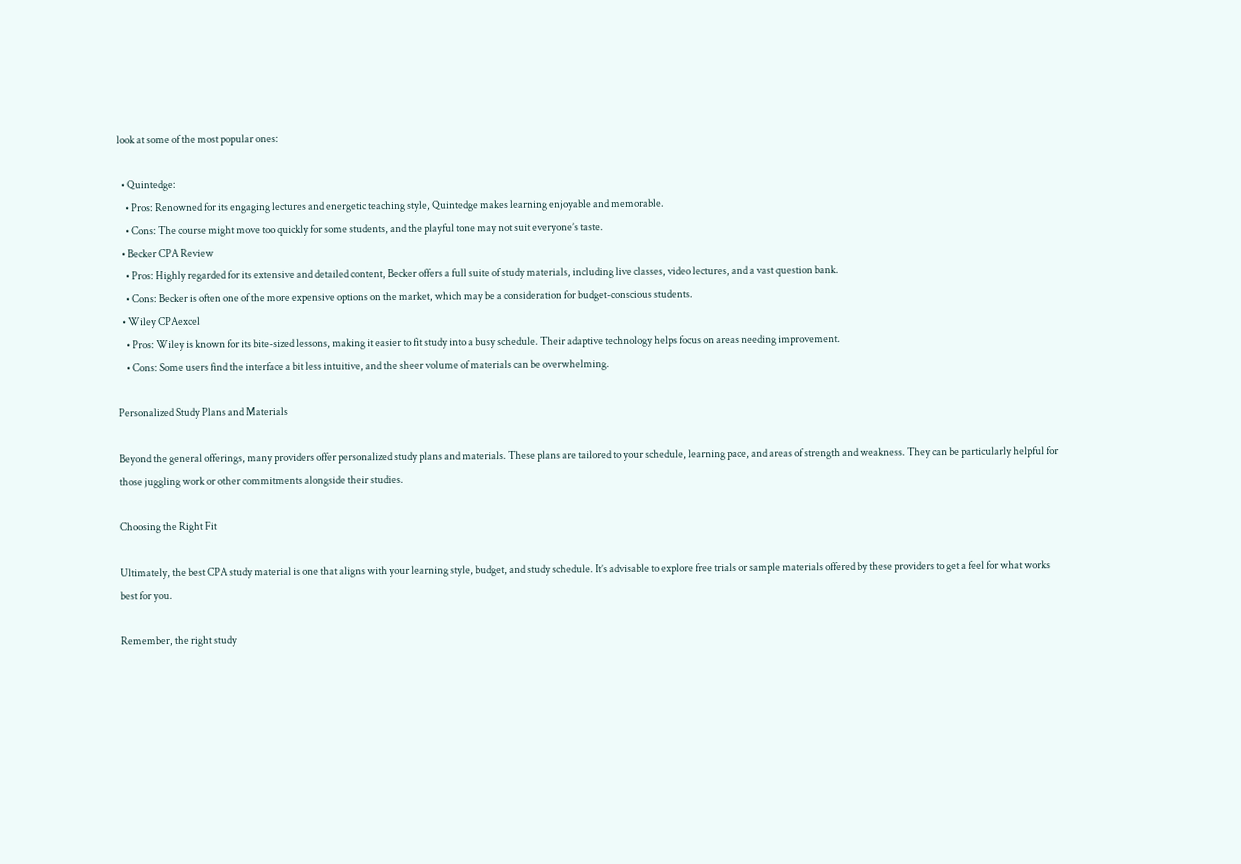look at some of the most popular ones:

  • Quintedge:
    • Pros: Renowned for its engaging lectures and energetic teaching style, Quintedge makes learning enjoyable and memorable.
    • Cons: The course might move too quickly for some students, and the playful tone may not suit everyone’s taste.
  • Becker CPA Review
    • Pros: Highly regarded for its extensive and detailed content, Becker offers a full suite of study materials, including live classes, video lectures, and a vast question bank.
    • Cons: Becker is often one of the more expensive options on the market, which may be a consideration for budget-conscious students.
  • Wiley CPAexcel
    • Pros: Wiley is known for its bite-sized lessons, making it easier to fit study into a busy schedule. Their adaptive technology helps focus on areas needing improvement.
    • Cons: Some users find the interface a bit less intuitive, and the sheer volume of materials can be overwhelming.

Personalized Study Plans and Materials

Beyond the general offerings, many providers offer personalized study plans and materials. These plans are tailored to your schedule, learning pace, and areas of strength and weakness. They can be particularly helpful for those juggling work or other commitments alongside their studies.

Choosing the Right Fit

Ultimately, the best CPA study material is one that aligns with your learning style, budget, and study schedule. It’s advisable to explore free trials or sample materials offered by these providers to get a feel for what works best for you.

Remember, the right study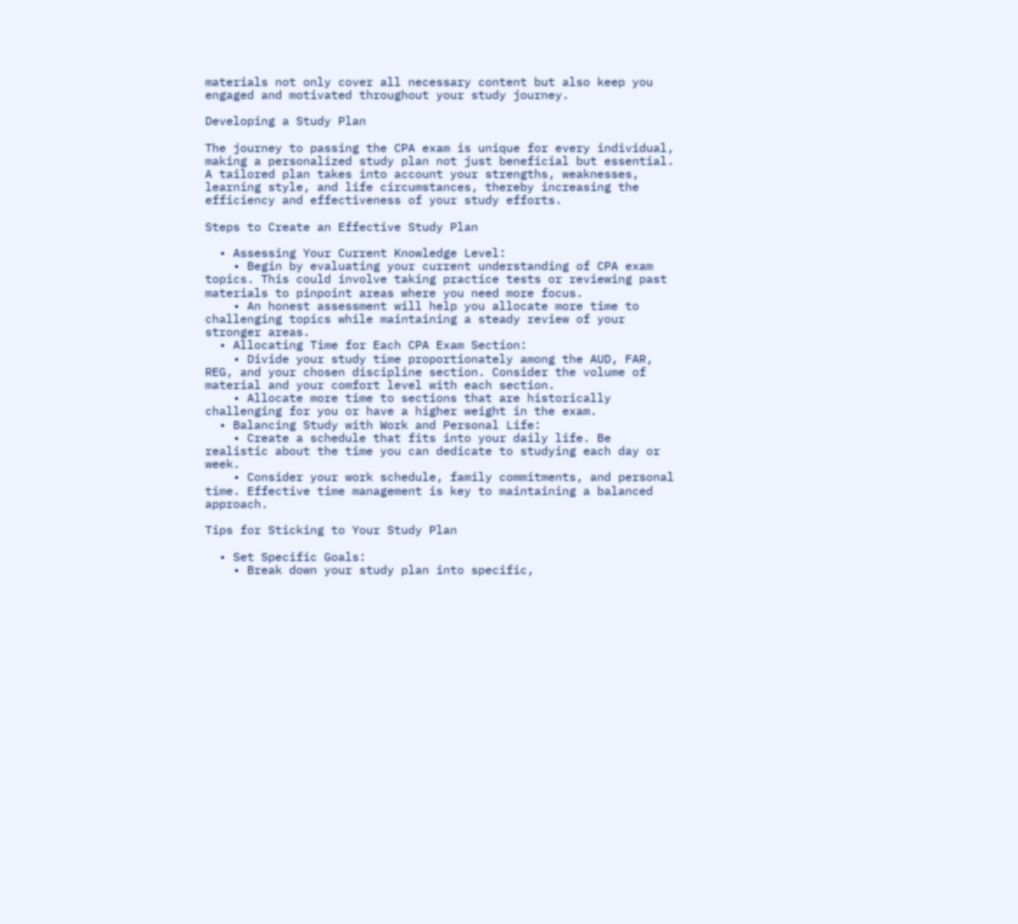materials not only cover all necessary content but also keep you engaged and motivated throughout your study journey.

Developing a Study Plan

The journey to passing the CPA exam is unique for every individual, making a personalized study plan not just beneficial but essential. A tailored plan takes into account your strengths, weaknesses, learning style, and life circumstances, thereby increasing the efficiency and effectiveness of your study efforts.

Steps to Create an Effective Study Plan

  • Assessing Your Current Knowledge Level:
    • Begin by evaluating your current understanding of CPA exam topics. This could involve taking practice tests or reviewing past materials to pinpoint areas where you need more focus.
    • An honest assessment will help you allocate more time to challenging topics while maintaining a steady review of your stronger areas.
  • Allocating Time for Each CPA Exam Section:
    • Divide your study time proportionately among the AUD, FAR, REG, and your chosen discipline section. Consider the volume of material and your comfort level with each section.
    • Allocate more time to sections that are historically challenging for you or have a higher weight in the exam.
  • Balancing Study with Work and Personal Life:
    • Create a schedule that fits into your daily life. Be realistic about the time you can dedicate to studying each day or week.
    • Consider your work schedule, family commitments, and personal time. Effective time management is key to maintaining a balanced approach.

Tips for Sticking to Your Study Plan

  • Set Specific Goals:
    • Break down your study plan into specific,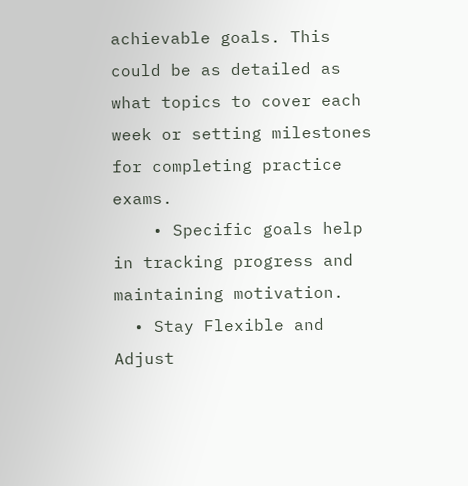achievable goals. This could be as detailed as what topics to cover each week or setting milestones for completing practice exams.
    • Specific goals help in tracking progress and maintaining motivation.
  • Stay Flexible and Adjust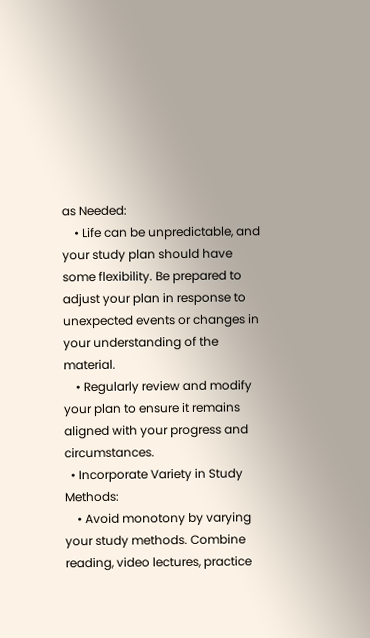as Needed:
    • Life can be unpredictable, and your study plan should have some flexibility. Be prepared to adjust your plan in response to unexpected events or changes in your understanding of the material.
    • Regularly review and modify your plan to ensure it remains aligned with your progress and circumstances.
  • Incorporate Variety in Study Methods:
    • Avoid monotony by varying your study methods. Combine reading, video lectures, practice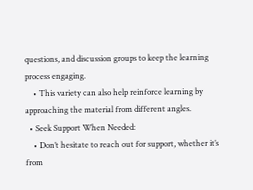questions, and discussion groups to keep the learning process engaging.
    • This variety can also help reinforce learning by approaching the material from different angles.
  • Seek Support When Needed:
    • Don’t hesitate to reach out for support, whether it’s from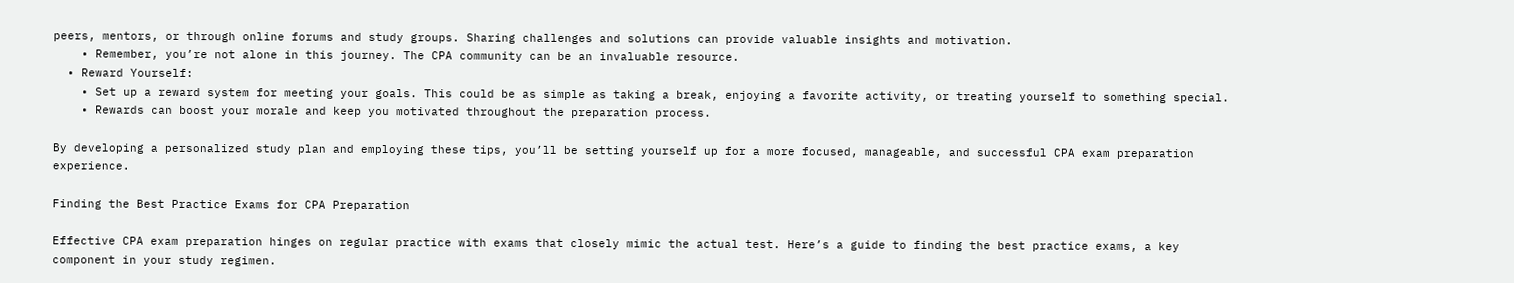peers, mentors, or through online forums and study groups. Sharing challenges and solutions can provide valuable insights and motivation.
    • Remember, you’re not alone in this journey. The CPA community can be an invaluable resource.
  • Reward Yourself:
    • Set up a reward system for meeting your goals. This could be as simple as taking a break, enjoying a favorite activity, or treating yourself to something special.
    • Rewards can boost your morale and keep you motivated throughout the preparation process.

By developing a personalized study plan and employing these tips, you’ll be setting yourself up for a more focused, manageable, and successful CPA exam preparation experience.

Finding the Best Practice Exams for CPA Preparation

Effective CPA exam preparation hinges on regular practice with exams that closely mimic the actual test. Here’s a guide to finding the best practice exams, a key component in your study regimen.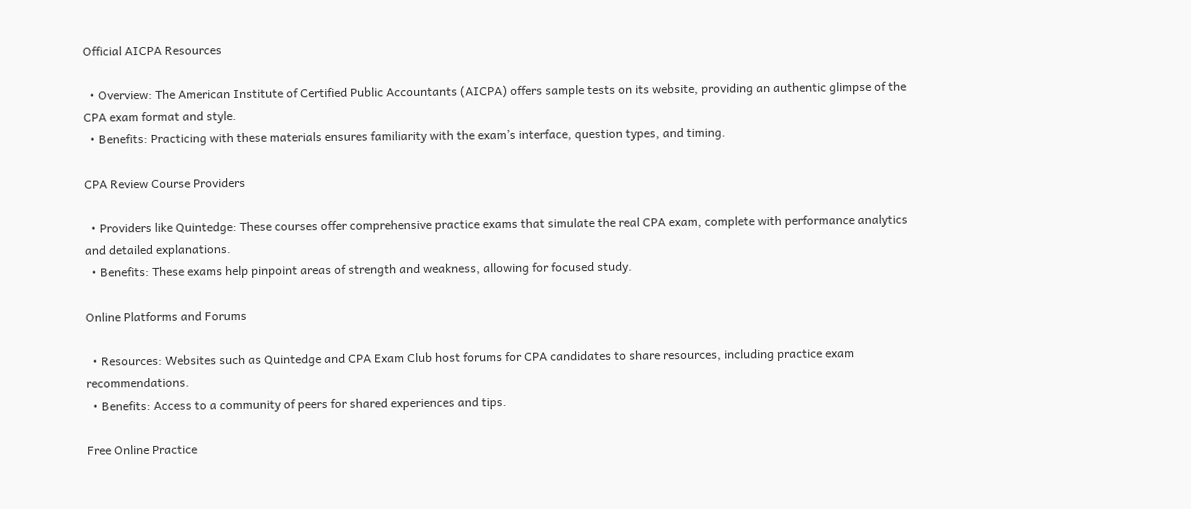Official AICPA Resources

  • Overview: The American Institute of Certified Public Accountants (AICPA) offers sample tests on its website, providing an authentic glimpse of the CPA exam format and style.
  • Benefits: Practicing with these materials ensures familiarity with the exam’s interface, question types, and timing.

CPA Review Course Providers

  • Providers like Quintedge: These courses offer comprehensive practice exams that simulate the real CPA exam, complete with performance analytics and detailed explanations.
  • Benefits: These exams help pinpoint areas of strength and weakness, allowing for focused study.

Online Platforms and Forums

  • Resources: Websites such as Quintedge and CPA Exam Club host forums for CPA candidates to share resources, including practice exam recommendations.
  • Benefits: Access to a community of peers for shared experiences and tips.

Free Online Practice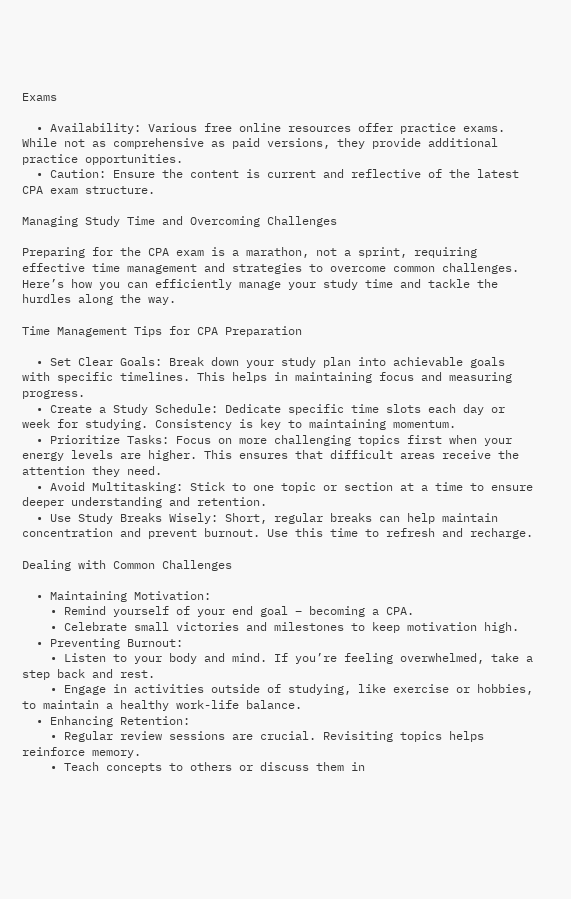Exams

  • Availability: Various free online resources offer practice exams. While not as comprehensive as paid versions, they provide additional practice opportunities.
  • Caution: Ensure the content is current and reflective of the latest CPA exam structure.

Managing Study Time and Overcoming Challenges

Preparing for the CPA exam is a marathon, not a sprint, requiring effective time management and strategies to overcome common challenges. Here’s how you can efficiently manage your study time and tackle the hurdles along the way.

Time Management Tips for CPA Preparation

  • Set Clear Goals: Break down your study plan into achievable goals with specific timelines. This helps in maintaining focus and measuring progress.
  • Create a Study Schedule: Dedicate specific time slots each day or week for studying. Consistency is key to maintaining momentum.
  • Prioritize Tasks: Focus on more challenging topics first when your energy levels are higher. This ensures that difficult areas receive the attention they need.
  • Avoid Multitasking: Stick to one topic or section at a time to ensure deeper understanding and retention.
  • Use Study Breaks Wisely: Short, regular breaks can help maintain concentration and prevent burnout. Use this time to refresh and recharge.

Dealing with Common Challenges

  • Maintaining Motivation:
    • Remind yourself of your end goal – becoming a CPA.
    • Celebrate small victories and milestones to keep motivation high.
  • Preventing Burnout:
    • Listen to your body and mind. If you’re feeling overwhelmed, take a step back and rest.
    • Engage in activities outside of studying, like exercise or hobbies, to maintain a healthy work-life balance.
  • Enhancing Retention:
    • Regular review sessions are crucial. Revisiting topics helps reinforce memory.
    • Teach concepts to others or discuss them in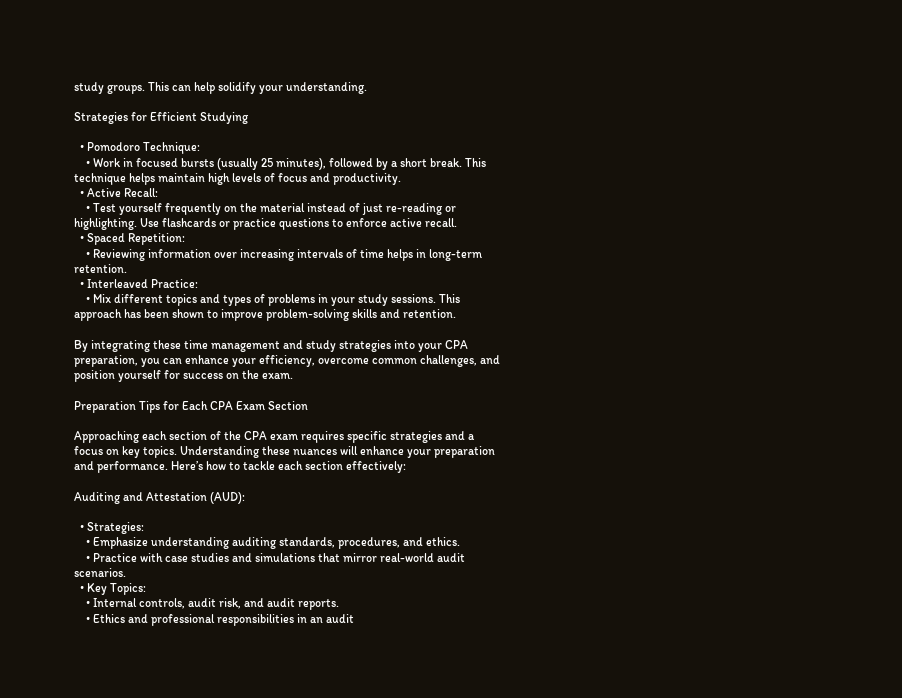study groups. This can help solidify your understanding.

Strategies for Efficient Studying

  • Pomodoro Technique:
    • Work in focused bursts (usually 25 minutes), followed by a short break. This technique helps maintain high levels of focus and productivity.
  • Active Recall:
    • Test yourself frequently on the material instead of just re-reading or highlighting. Use flashcards or practice questions to enforce active recall.
  • Spaced Repetition:
    • Reviewing information over increasing intervals of time helps in long-term retention.
  • Interleaved Practice:
    • Mix different topics and types of problems in your study sessions. This approach has been shown to improve problem-solving skills and retention.

By integrating these time management and study strategies into your CPA preparation, you can enhance your efficiency, overcome common challenges, and position yourself for success on the exam.

Preparation Tips for Each CPA Exam Section

Approaching each section of the CPA exam requires specific strategies and a focus on key topics. Understanding these nuances will enhance your preparation and performance. Here’s how to tackle each section effectively:

Auditing and Attestation (AUD):

  • Strategies:
    • Emphasize understanding auditing standards, procedures, and ethics.
    • Practice with case studies and simulations that mirror real-world audit scenarios.
  • Key Topics:
    • Internal controls, audit risk, and audit reports.
    • Ethics and professional responsibilities in an audit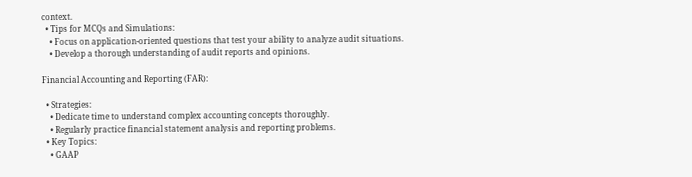context.
  • Tips for MCQs and Simulations:
    • Focus on application-oriented questions that test your ability to analyze audit situations.
    • Develop a thorough understanding of audit reports and opinions.

Financial Accounting and Reporting (FAR):

  • Strategies:
    • Dedicate time to understand complex accounting concepts thoroughly.
    • Regularly practice financial statement analysis and reporting problems.
  • Key Topics:
    • GAAP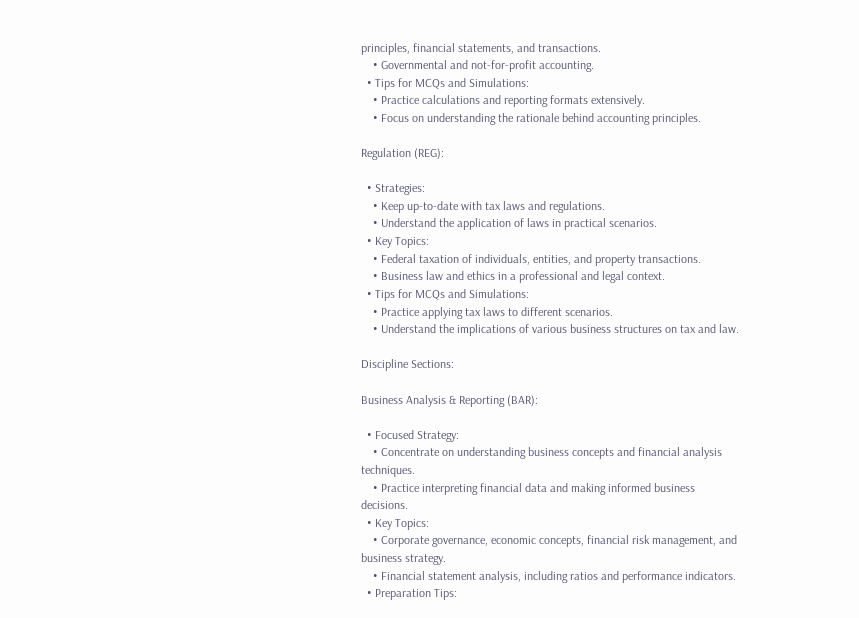principles, financial statements, and transactions.
    • Governmental and not-for-profit accounting.
  • Tips for MCQs and Simulations:
    • Practice calculations and reporting formats extensively.
    • Focus on understanding the rationale behind accounting principles.

Regulation (REG):

  • Strategies:
    • Keep up-to-date with tax laws and regulations.
    • Understand the application of laws in practical scenarios.
  • Key Topics:
    • Federal taxation of individuals, entities, and property transactions.
    • Business law and ethics in a professional and legal context.
  • Tips for MCQs and Simulations:
    • Practice applying tax laws to different scenarios.
    • Understand the implications of various business structures on tax and law.

Discipline Sections:

Business Analysis & Reporting (BAR):

  • Focused Strategy:
    • Concentrate on understanding business concepts and financial analysis techniques.
    • Practice interpreting financial data and making informed business decisions.
  • Key Topics:
    • Corporate governance, economic concepts, financial risk management, and business strategy.
    • Financial statement analysis, including ratios and performance indicators.
  • Preparation Tips: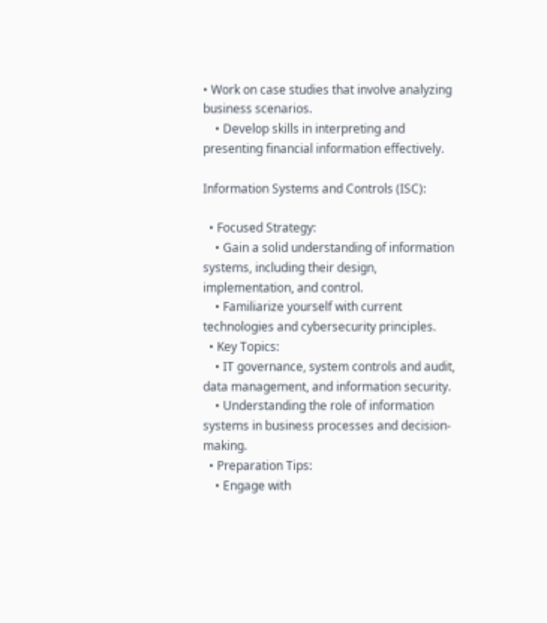• Work on case studies that involve analyzing business scenarios.
    • Develop skills in interpreting and presenting financial information effectively.

Information Systems and Controls (ISC):

  • Focused Strategy:
    • Gain a solid understanding of information systems, including their design, implementation, and control.
    • Familiarize yourself with current technologies and cybersecurity principles.
  • Key Topics:
    • IT governance, system controls and audit, data management, and information security.
    • Understanding the role of information systems in business processes and decision-making.
  • Preparation Tips:
    • Engage with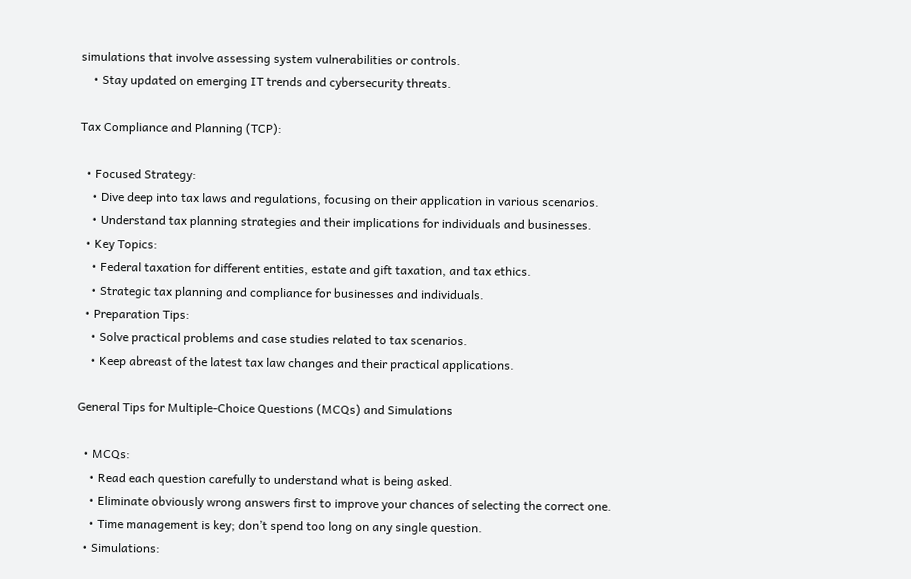simulations that involve assessing system vulnerabilities or controls.
    • Stay updated on emerging IT trends and cybersecurity threats.

Tax Compliance and Planning (TCP):

  • Focused Strategy:
    • Dive deep into tax laws and regulations, focusing on their application in various scenarios.
    • Understand tax planning strategies and their implications for individuals and businesses.
  • Key Topics:
    • Federal taxation for different entities, estate and gift taxation, and tax ethics.
    • Strategic tax planning and compliance for businesses and individuals.
  • Preparation Tips:
    • Solve practical problems and case studies related to tax scenarios.
    • Keep abreast of the latest tax law changes and their practical applications.

General Tips for Multiple-Choice Questions (MCQs) and Simulations

  • MCQs:
    • Read each question carefully to understand what is being asked.
    • Eliminate obviously wrong answers first to improve your chances of selecting the correct one.
    • Time management is key; don’t spend too long on any single question.
  • Simulations: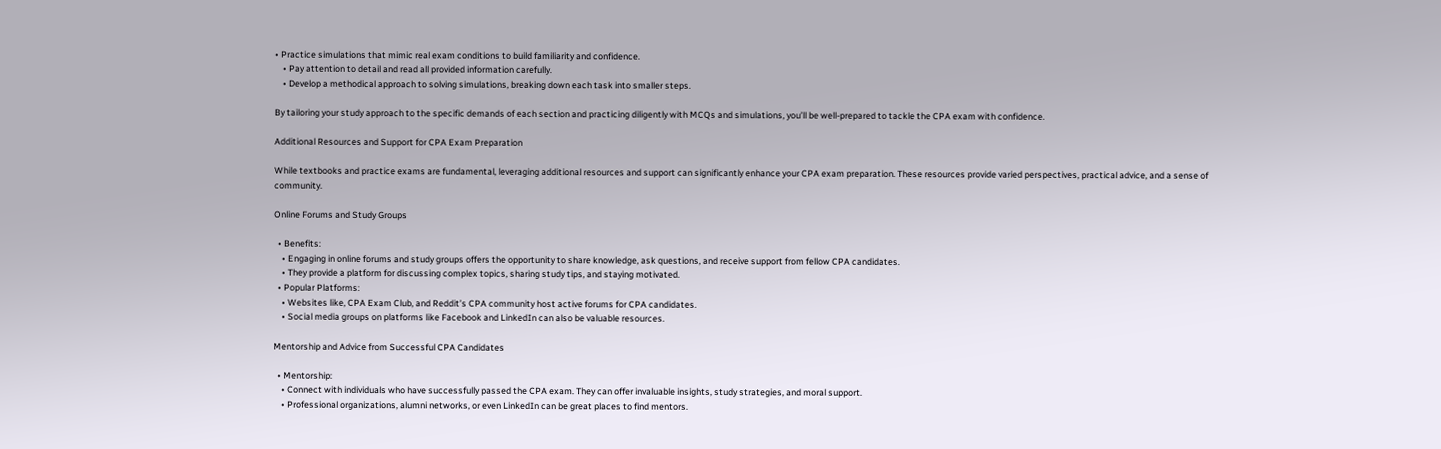• Practice simulations that mimic real exam conditions to build familiarity and confidence.
    • Pay attention to detail and read all provided information carefully.
    • Develop a methodical approach to solving simulations, breaking down each task into smaller steps.

By tailoring your study approach to the specific demands of each section and practicing diligently with MCQs and simulations, you’ll be well-prepared to tackle the CPA exam with confidence.

Additional Resources and Support for CPA Exam Preparation

While textbooks and practice exams are fundamental, leveraging additional resources and support can significantly enhance your CPA exam preparation. These resources provide varied perspectives, practical advice, and a sense of community.

Online Forums and Study Groups

  • Benefits:
    • Engaging in online forums and study groups offers the opportunity to share knowledge, ask questions, and receive support from fellow CPA candidates.
    • They provide a platform for discussing complex topics, sharing study tips, and staying motivated.
  • Popular Platforms:
    • Websites like, CPA Exam Club, and Reddit’s CPA community host active forums for CPA candidates.
    • Social media groups on platforms like Facebook and LinkedIn can also be valuable resources.

Mentorship and Advice from Successful CPA Candidates

  • Mentorship:
    • Connect with individuals who have successfully passed the CPA exam. They can offer invaluable insights, study strategies, and moral support.
    • Professional organizations, alumni networks, or even LinkedIn can be great places to find mentors.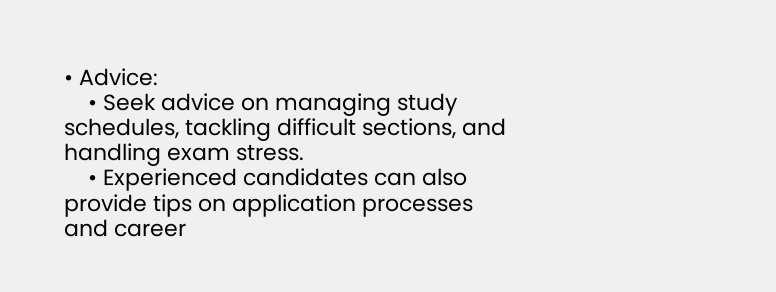• Advice:
    • Seek advice on managing study schedules, tackling difficult sections, and handling exam stress.
    • Experienced candidates can also provide tips on application processes and career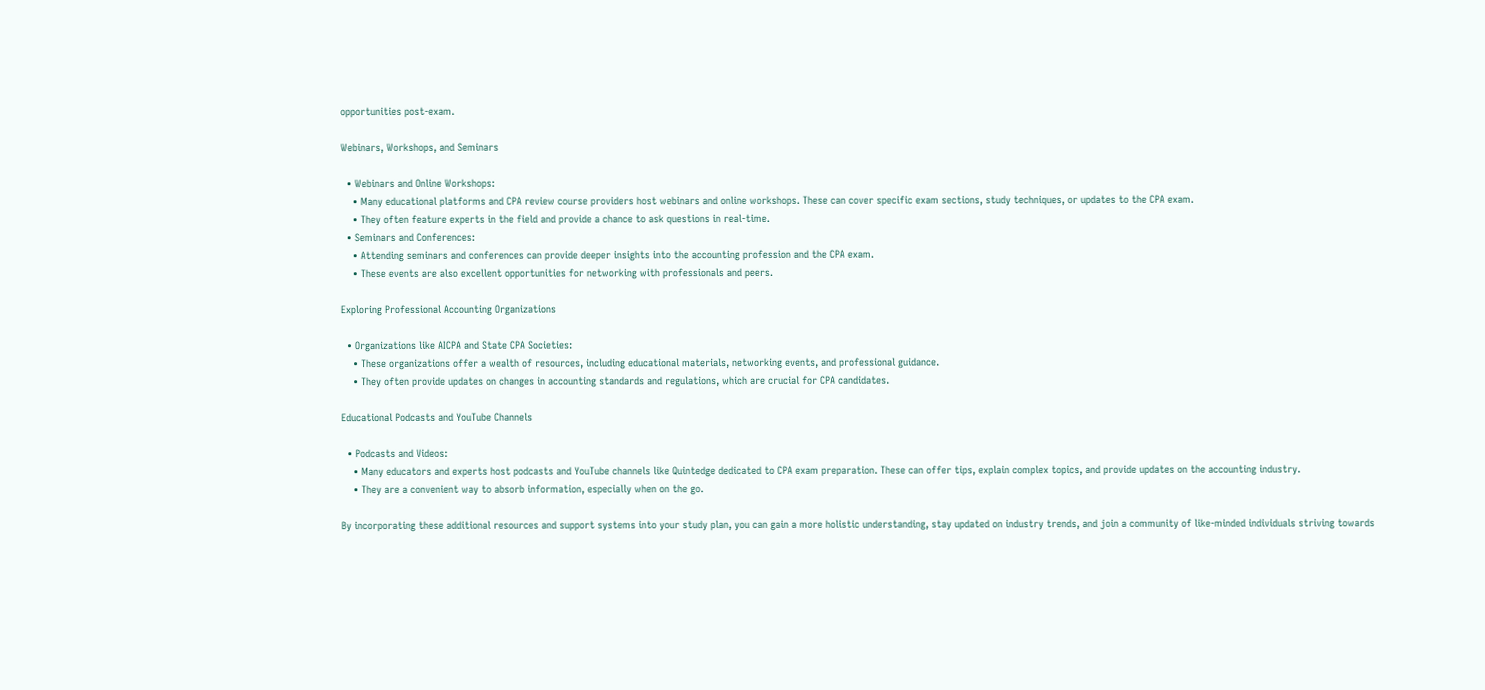opportunities post-exam.

Webinars, Workshops, and Seminars

  • Webinars and Online Workshops:
    • Many educational platforms and CPA review course providers host webinars and online workshops. These can cover specific exam sections, study techniques, or updates to the CPA exam.
    • They often feature experts in the field and provide a chance to ask questions in real-time.
  • Seminars and Conferences:
    • Attending seminars and conferences can provide deeper insights into the accounting profession and the CPA exam.
    • These events are also excellent opportunities for networking with professionals and peers.

Exploring Professional Accounting Organizations

  • Organizations like AICPA and State CPA Societies:
    • These organizations offer a wealth of resources, including educational materials, networking events, and professional guidance.
    • They often provide updates on changes in accounting standards and regulations, which are crucial for CPA candidates.

Educational Podcasts and YouTube Channels

  • Podcasts and Videos:
    • Many educators and experts host podcasts and YouTube channels like Quintedge dedicated to CPA exam preparation. These can offer tips, explain complex topics, and provide updates on the accounting industry.
    • They are a convenient way to absorb information, especially when on the go.

By incorporating these additional resources and support systems into your study plan, you can gain a more holistic understanding, stay updated on industry trends, and join a community of like-minded individuals striving towards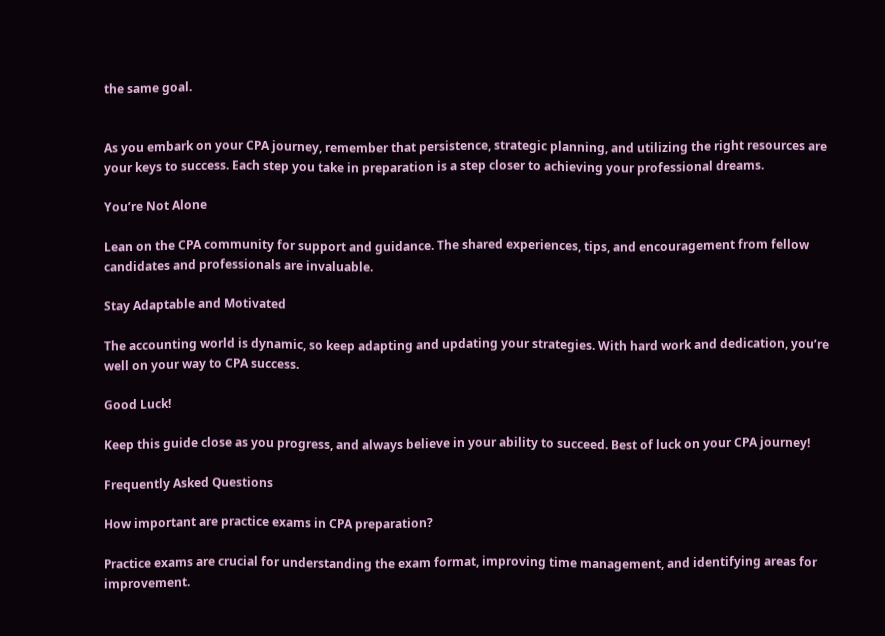the same goal.


As you embark on your CPA journey, remember that persistence, strategic planning, and utilizing the right resources are your keys to success. Each step you take in preparation is a step closer to achieving your professional dreams.

You’re Not Alone

Lean on the CPA community for support and guidance. The shared experiences, tips, and encouragement from fellow candidates and professionals are invaluable.

Stay Adaptable and Motivated

The accounting world is dynamic, so keep adapting and updating your strategies. With hard work and dedication, you’re well on your way to CPA success.

Good Luck!

Keep this guide close as you progress, and always believe in your ability to succeed. Best of luck on your CPA journey!

Frequently Asked Questions

How important are practice exams in CPA preparation?

Practice exams are crucial for understanding the exam format, improving time management, and identifying areas for improvement.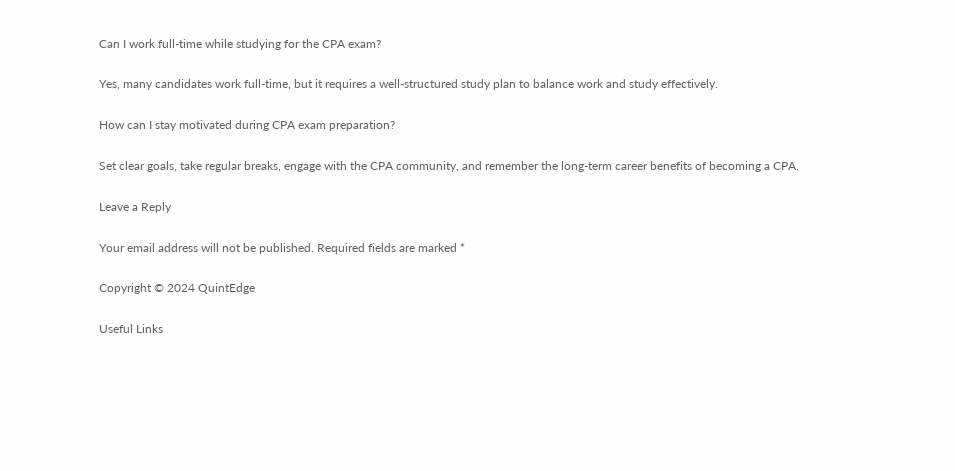Can I work full-time while studying for the CPA exam?

Yes, many candidates work full-time, but it requires a well-structured study plan to balance work and study effectively.

How can I stay motivated during CPA exam preparation?

Set clear goals, take regular breaks, engage with the CPA community, and remember the long-term career benefits of becoming a CPA.

Leave a Reply

Your email address will not be published. Required fields are marked *

Copyright © 2024 QuintEdge

Useful Links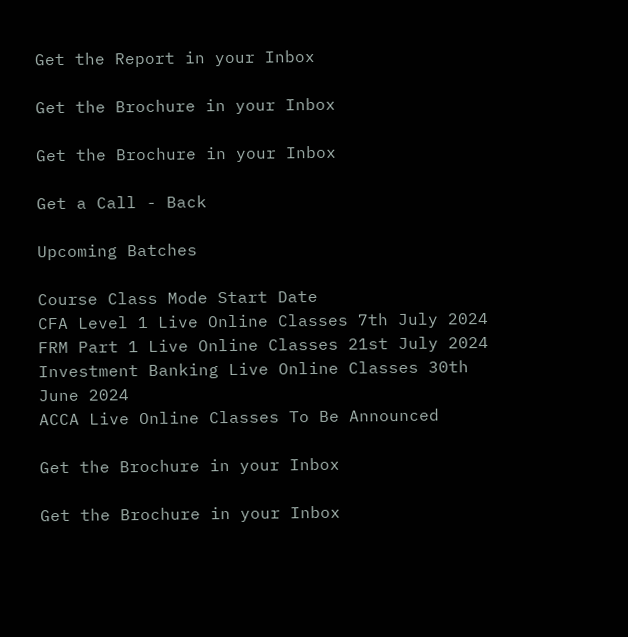Get the Report in your Inbox

Get the Brochure in your Inbox

Get the Brochure in your Inbox

Get a Call - Back

Upcoming Batches

Course Class Mode Start Date
CFA Level 1 Live Online Classes 7th July 2024
FRM Part 1 Live Online Classes 21st July 2024
Investment Banking Live Online Classes 30th June 2024
ACCA Live Online Classes To Be Announced

Get the Brochure in your Inbox

Get the Brochure in your Inbox